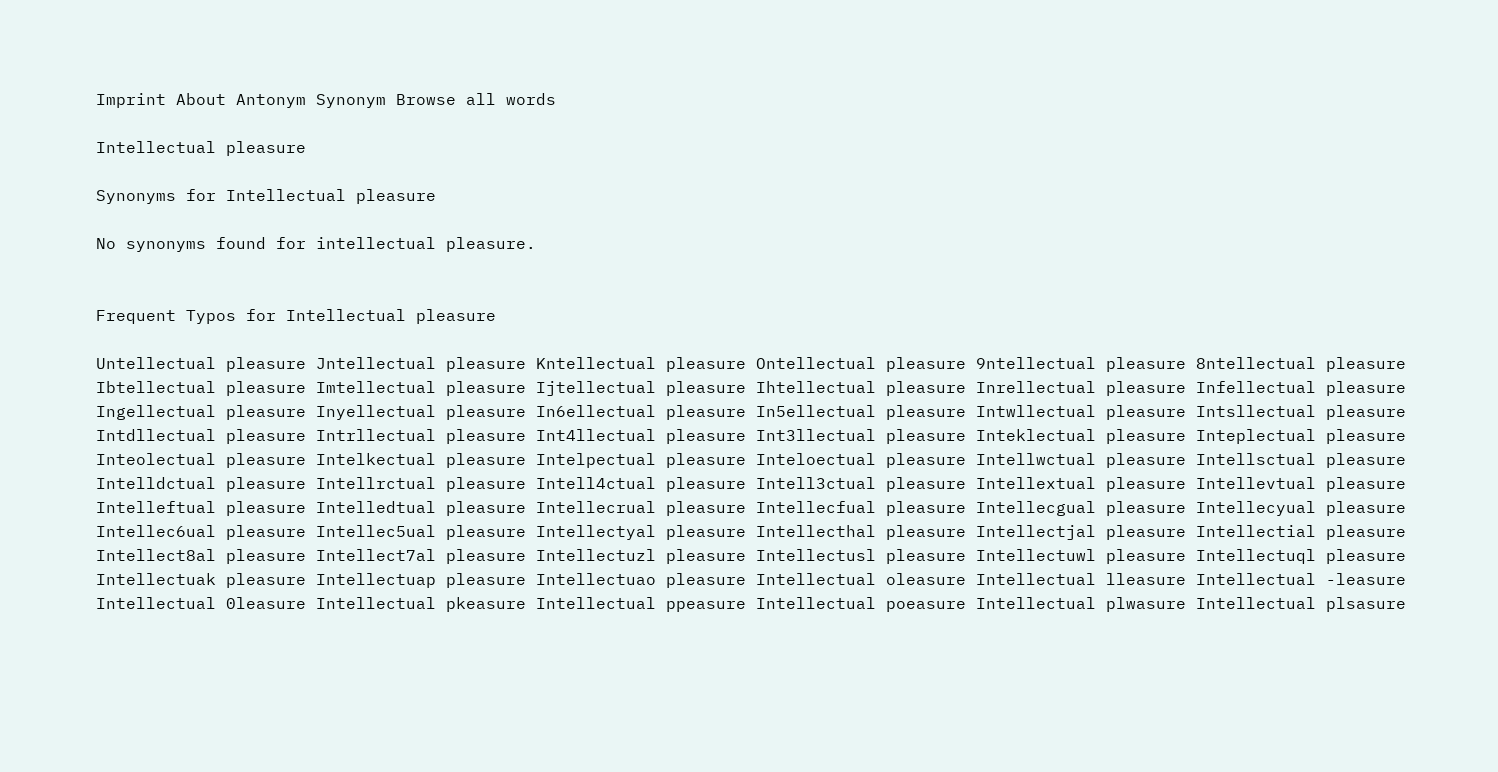Imprint About Antonym Synonym Browse all words

Intellectual pleasure

Synonyms for Intellectual pleasure

No synonyms found for intellectual pleasure.


Frequent Typos for Intellectual pleasure

Untellectual pleasure Jntellectual pleasure Kntellectual pleasure Ontellectual pleasure 9ntellectual pleasure 8ntellectual pleasure Ibtellectual pleasure Imtellectual pleasure Ijtellectual pleasure Ihtellectual pleasure Inrellectual pleasure Infellectual pleasure Ingellectual pleasure Inyellectual pleasure In6ellectual pleasure In5ellectual pleasure Intwllectual pleasure Intsllectual pleasure Intdllectual pleasure Intrllectual pleasure Int4llectual pleasure Int3llectual pleasure Inteklectual pleasure Inteplectual pleasure Inteolectual pleasure Intelkectual pleasure Intelpectual pleasure Inteloectual pleasure Intellwctual pleasure Intellsctual pleasure Intelldctual pleasure Intellrctual pleasure Intell4ctual pleasure Intell3ctual pleasure Intellextual pleasure Intellevtual pleasure Intelleftual pleasure Intelledtual pleasure Intellecrual pleasure Intellecfual pleasure Intellecgual pleasure Intellecyual pleasure Intellec6ual pleasure Intellec5ual pleasure Intellectyal pleasure Intellecthal pleasure Intellectjal pleasure Intellectial pleasure Intellect8al pleasure Intellect7al pleasure Intellectuzl pleasure Intellectusl pleasure Intellectuwl pleasure Intellectuql pleasure Intellectuak pleasure Intellectuap pleasure Intellectuao pleasure Intellectual oleasure Intellectual lleasure Intellectual -leasure Intellectual 0leasure Intellectual pkeasure Intellectual ppeasure Intellectual poeasure Intellectual plwasure Intellectual plsasure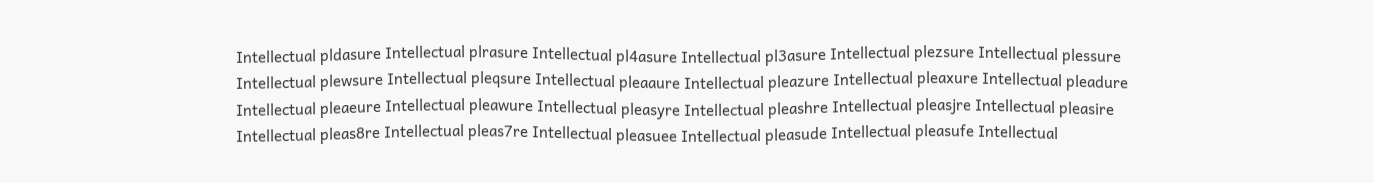Intellectual pldasure Intellectual plrasure Intellectual pl4asure Intellectual pl3asure Intellectual plezsure Intellectual plessure Intellectual plewsure Intellectual pleqsure Intellectual pleaaure Intellectual pleazure Intellectual pleaxure Intellectual pleadure Intellectual pleaeure Intellectual pleawure Intellectual pleasyre Intellectual pleashre Intellectual pleasjre Intellectual pleasire Intellectual pleas8re Intellectual pleas7re Intellectual pleasuee Intellectual pleasude Intellectual pleasufe Intellectual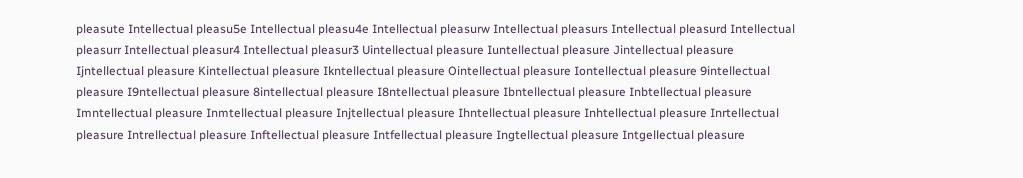pleasute Intellectual pleasu5e Intellectual pleasu4e Intellectual pleasurw Intellectual pleasurs Intellectual pleasurd Intellectual pleasurr Intellectual pleasur4 Intellectual pleasur3 Uintellectual pleasure Iuntellectual pleasure Jintellectual pleasure Ijntellectual pleasure Kintellectual pleasure Ikntellectual pleasure Ointellectual pleasure Iontellectual pleasure 9intellectual pleasure I9ntellectual pleasure 8intellectual pleasure I8ntellectual pleasure Ibntellectual pleasure Inbtellectual pleasure Imntellectual pleasure Inmtellectual pleasure Injtellectual pleasure Ihntellectual pleasure Inhtellectual pleasure Inrtellectual pleasure Intrellectual pleasure Inftellectual pleasure Intfellectual pleasure Ingtellectual pleasure Intgellectual pleasure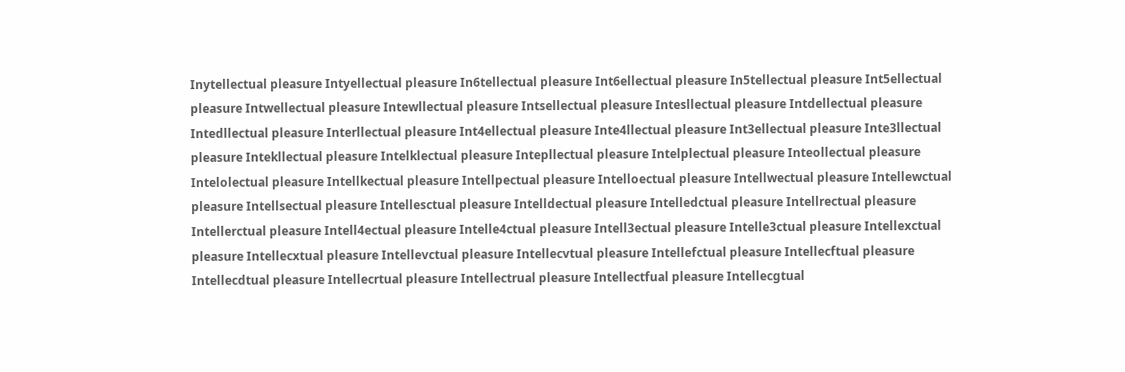Inytellectual pleasure Intyellectual pleasure In6tellectual pleasure Int6ellectual pleasure In5tellectual pleasure Int5ellectual pleasure Intwellectual pleasure Intewllectual pleasure Intsellectual pleasure Intesllectual pleasure Intdellectual pleasure Intedllectual pleasure Interllectual pleasure Int4ellectual pleasure Inte4llectual pleasure Int3ellectual pleasure Inte3llectual pleasure Intekllectual pleasure Intelklectual pleasure Intepllectual pleasure Intelplectual pleasure Inteollectual pleasure Intelolectual pleasure Intellkectual pleasure Intellpectual pleasure Intelloectual pleasure Intellwectual pleasure Intellewctual pleasure Intellsectual pleasure Intellesctual pleasure Intelldectual pleasure Intelledctual pleasure Intellrectual pleasure Intellerctual pleasure Intell4ectual pleasure Intelle4ctual pleasure Intell3ectual pleasure Intelle3ctual pleasure Intellexctual pleasure Intellecxtual pleasure Intellevctual pleasure Intellecvtual pleasure Intellefctual pleasure Intellecftual pleasure Intellecdtual pleasure Intellecrtual pleasure Intellectrual pleasure Intellectfual pleasure Intellecgtual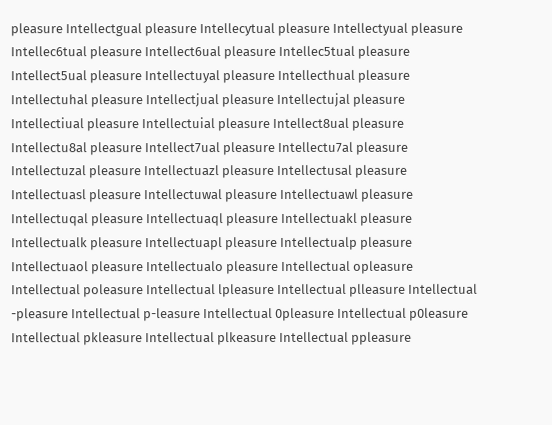pleasure Intellectgual pleasure Intellecytual pleasure Intellectyual pleasure Intellec6tual pleasure Intellect6ual pleasure Intellec5tual pleasure Intellect5ual pleasure Intellectuyal pleasure Intellecthual pleasure Intellectuhal pleasure Intellectjual pleasure Intellectujal pleasure Intellectiual pleasure Intellectuial pleasure Intellect8ual pleasure Intellectu8al pleasure Intellect7ual pleasure Intellectu7al pleasure Intellectuzal pleasure Intellectuazl pleasure Intellectusal pleasure Intellectuasl pleasure Intellectuwal pleasure Intellectuawl pleasure Intellectuqal pleasure Intellectuaql pleasure Intellectuakl pleasure Intellectualk pleasure Intellectuapl pleasure Intellectualp pleasure Intellectuaol pleasure Intellectualo pleasure Intellectual opleasure Intellectual poleasure Intellectual lpleasure Intellectual plleasure Intellectual -pleasure Intellectual p-leasure Intellectual 0pleasure Intellectual p0leasure Intellectual pkleasure Intellectual plkeasure Intellectual ppleasure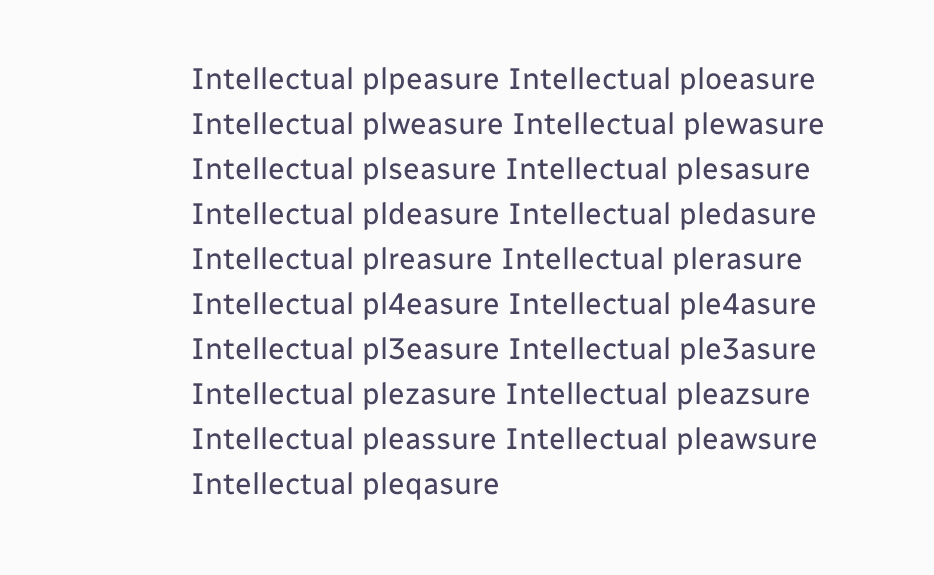Intellectual plpeasure Intellectual ploeasure Intellectual plweasure Intellectual plewasure Intellectual plseasure Intellectual plesasure Intellectual pldeasure Intellectual pledasure Intellectual plreasure Intellectual plerasure Intellectual pl4easure Intellectual ple4asure Intellectual pl3easure Intellectual ple3asure Intellectual plezasure Intellectual pleazsure Intellectual pleassure Intellectual pleawsure Intellectual pleqasure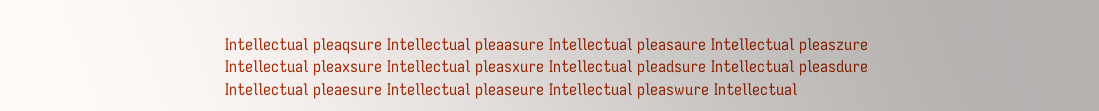Intellectual pleaqsure Intellectual pleaasure Intellectual pleasaure Intellectual pleaszure Intellectual pleaxsure Intellectual pleasxure Intellectual pleadsure Intellectual pleasdure Intellectual pleaesure Intellectual pleaseure Intellectual pleaswure Intellectual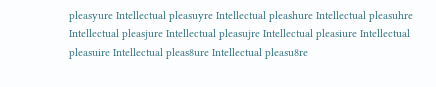pleasyure Intellectual pleasuyre Intellectual pleashure Intellectual pleasuhre Intellectual pleasjure Intellectual pleasujre Intellectual pleasiure Intellectual pleasuire Intellectual pleas8ure Intellectual pleasu8re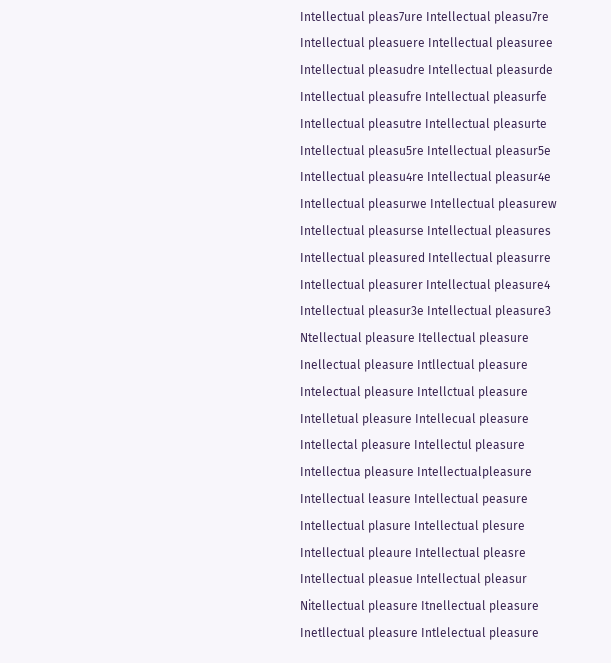Intellectual pleas7ure Intellectual pleasu7re Intellectual pleasuere Intellectual pleasuree Intellectual pleasudre Intellectual pleasurde Intellectual pleasufre Intellectual pleasurfe Intellectual pleasutre Intellectual pleasurte Intellectual pleasu5re Intellectual pleasur5e Intellectual pleasu4re Intellectual pleasur4e Intellectual pleasurwe Intellectual pleasurew Intellectual pleasurse Intellectual pleasures Intellectual pleasured Intellectual pleasurre Intellectual pleasurer Intellectual pleasure4 Intellectual pleasur3e Intellectual pleasure3 Ntellectual pleasure Itellectual pleasure Inellectual pleasure Intllectual pleasure Intelectual pleasure Intellctual pleasure Intelletual pleasure Intellecual pleasure Intellectal pleasure Intellectul pleasure Intellectua pleasure Intellectualpleasure Intellectual leasure Intellectual peasure Intellectual plasure Intellectual plesure Intellectual pleaure Intellectual pleasre Intellectual pleasue Intellectual pleasur Nitellectual pleasure Itnellectual pleasure Inetllectual pleasure Intlelectual pleasure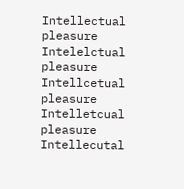Intellectual pleasure Intelelctual pleasure Intellcetual pleasure Intelletcual pleasure Intellecutal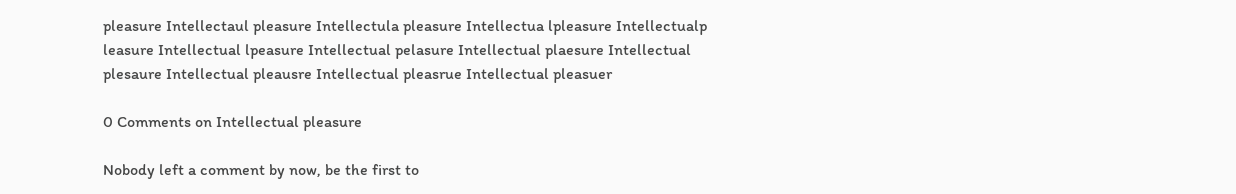pleasure Intellectaul pleasure Intellectula pleasure Intellectua lpleasure Intellectualp leasure Intellectual lpeasure Intellectual pelasure Intellectual plaesure Intellectual plesaure Intellectual pleausre Intellectual pleasrue Intellectual pleasuer

0 Comments on Intellectual pleasure

Nobody left a comment by now, be the first to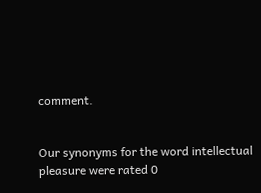comment.


Our synonyms for the word intellectual pleasure were rated 0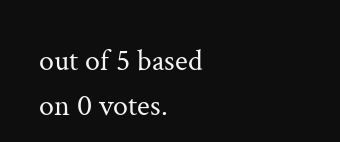out of 5 based on 0 votes.